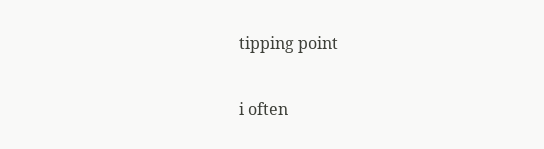tipping point

i often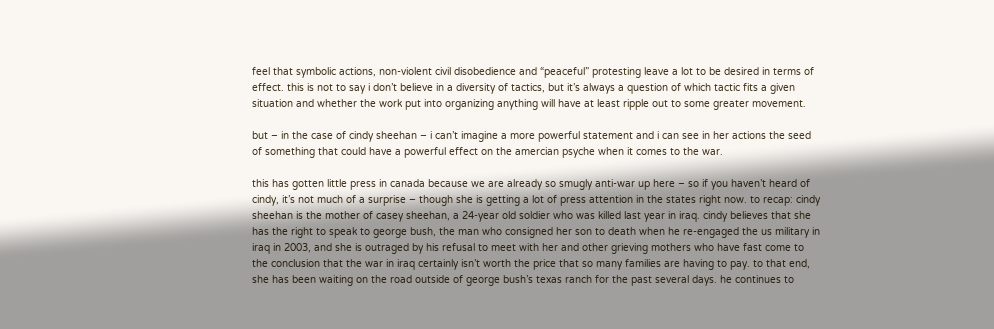feel that symbolic actions, non-violent civil disobedience and “peaceful” protesting leave a lot to be desired in terms of effect. this is not to say i don’t believe in a diversity of tactics, but it’s always a question of which tactic fits a given situation and whether the work put into organizing anything will have at least ripple out to some greater movement.

but – in the case of cindy sheehan – i can’t imagine a more powerful statement and i can see in her actions the seed of something that could have a powerful effect on the amercian psyche when it comes to the war.

this has gotten little press in canada because we are already so smugly anti-war up here – so if you haven’t heard of cindy, it’s not much of a surprise – though she is getting a lot of press attention in the states right now. to recap: cindy sheehan is the mother of casey sheehan, a 24-year old soldier who was killed last year in iraq. cindy believes that she has the right to speak to george bush, the man who consigned her son to death when he re-engaged the us military in iraq in 2003, and she is outraged by his refusal to meet with her and other grieving mothers who have fast come to the conclusion that the war in iraq certainly isn’t worth the price that so many families are having to pay. to that end, she has been waiting on the road outside of george bush’s texas ranch for the past several days. he continues to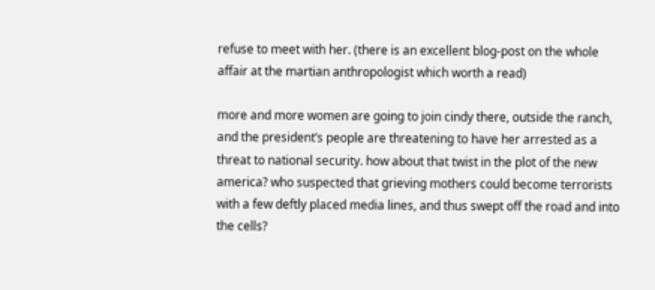refuse to meet with her. (there is an excellent blog-post on the whole affair at the martian anthropologist which worth a read)

more and more women are going to join cindy there, outside the ranch, and the president’s people are threatening to have her arrested as a threat to national security. how about that twist in the plot of the new america? who suspected that grieving mothers could become terrorists with a few deftly placed media lines, and thus swept off the road and into the cells?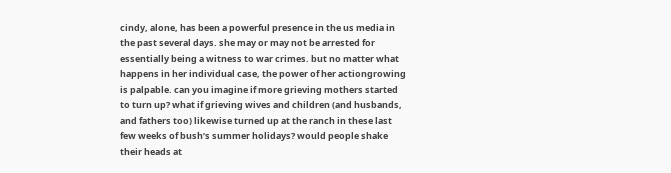cindy, alone, has been a powerful presence in the us media in the past several days. she may or may not be arrested for essentially being a witness to war crimes. but no matter what happens in her individual case, the power of her actiongrowing is palpable. can you imagine if more grieving mothers started to turn up? what if grieving wives and children (and husbands, and fathers too) likewise turned up at the ranch in these last few weeks of bush’s summer holidays? would people shake their heads at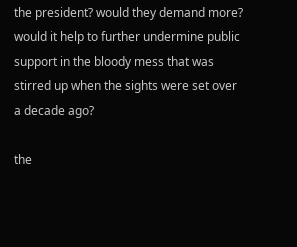the president? would they demand more? would it help to further undermine public support in the bloody mess that was stirred up when the sights were set over a decade ago?

the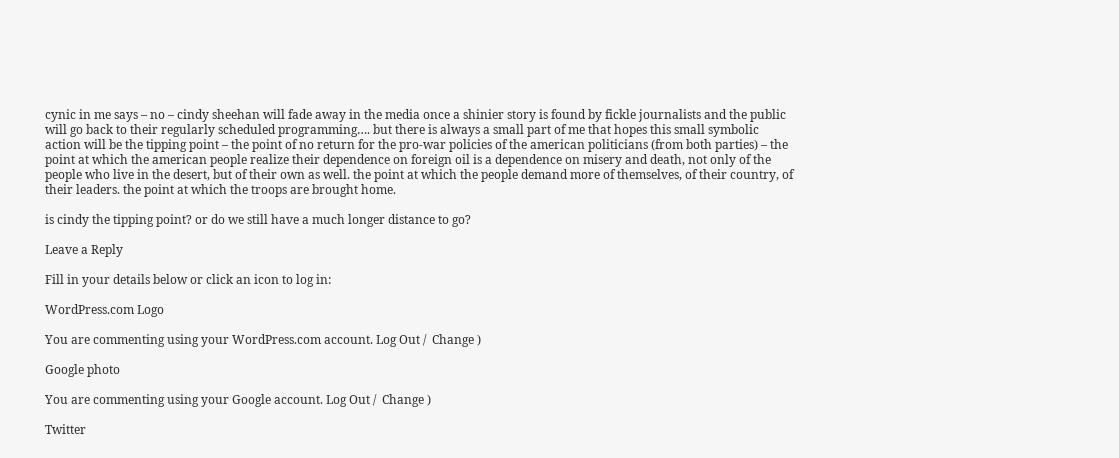cynic in me says – no – cindy sheehan will fade away in the media once a shinier story is found by fickle journalists and the public will go back to their regularly scheduled programming…. but there is always a small part of me that hopes this small symbolic action will be the tipping point – the point of no return for the pro-war policies of the american politicians (from both parties) – the point at which the american people realize their dependence on foreign oil is a dependence on misery and death, not only of the people who live in the desert, but of their own as well. the point at which the people demand more of themselves, of their country, of their leaders. the point at which the troops are brought home.

is cindy the tipping point? or do we still have a much longer distance to go?

Leave a Reply

Fill in your details below or click an icon to log in:

WordPress.com Logo

You are commenting using your WordPress.com account. Log Out /  Change )

Google photo

You are commenting using your Google account. Log Out /  Change )

Twitter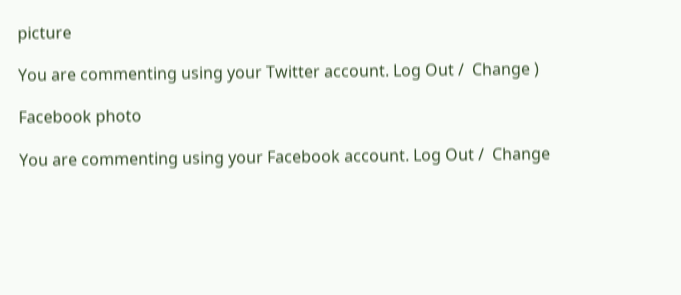picture

You are commenting using your Twitter account. Log Out /  Change )

Facebook photo

You are commenting using your Facebook account. Log Out /  Change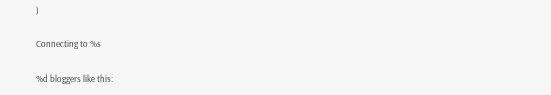)

Connecting to %s

%d bloggers like this: